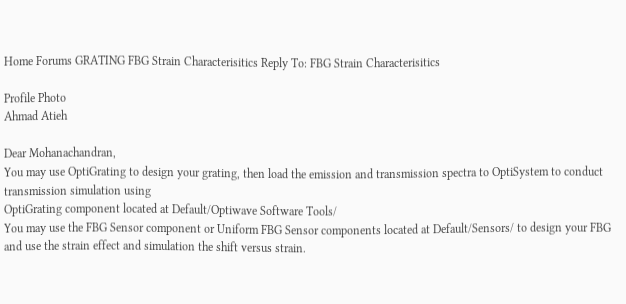Home Forums GRATING FBG Strain Characterisitics Reply To: FBG Strain Characterisitics

Profile Photo
Ahmad Atieh

Dear Mohanachandran,
You may use OptiGrating to design your grating, then load the emission and transmission spectra to OptiSystem to conduct transmission simulation using
OptiGrating component located at Default/Optiwave Software Tools/
You may use the FBG Sensor component or Uniform FBG Sensor components located at Default/Sensors/ to design your FBG and use the strain effect and simulation the shift versus strain.